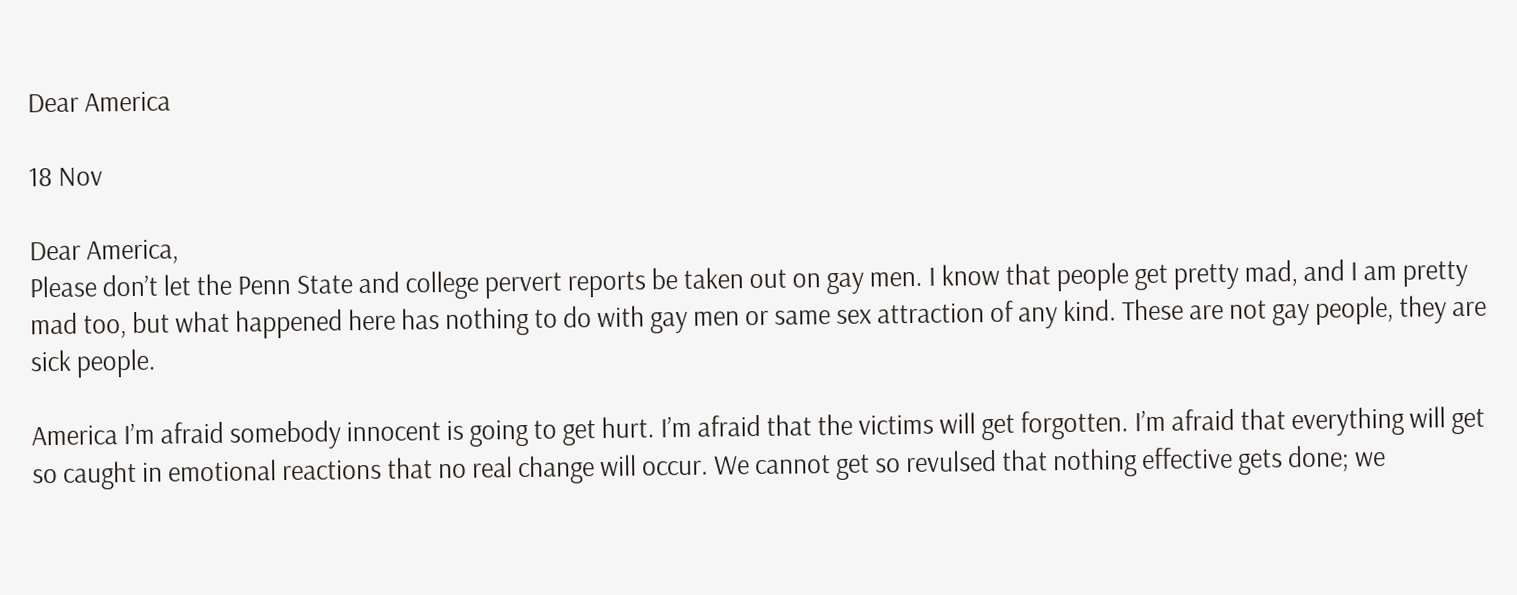Dear America

18 Nov

Dear America,
Please don’t let the Penn State and college pervert reports be taken out on gay men. I know that people get pretty mad, and I am pretty mad too, but what happened here has nothing to do with gay men or same sex attraction of any kind. These are not gay people, they are sick people.

America I’m afraid somebody innocent is going to get hurt. I’m afraid that the victims will get forgotten. I’m afraid that everything will get so caught in emotional reactions that no real change will occur. We cannot get so revulsed that nothing effective gets done; we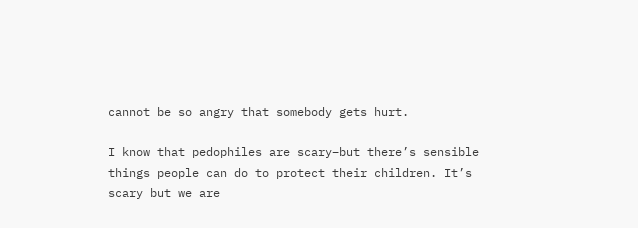cannot be so angry that somebody gets hurt.

I know that pedophiles are scary–but there’s sensible things people can do to protect their children. It’s scary but we are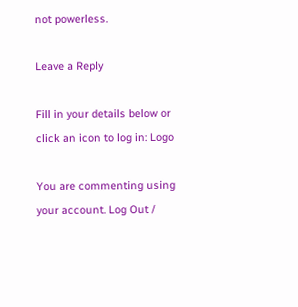not powerless.

Leave a Reply

Fill in your details below or click an icon to log in: Logo

You are commenting using your account. Log Out /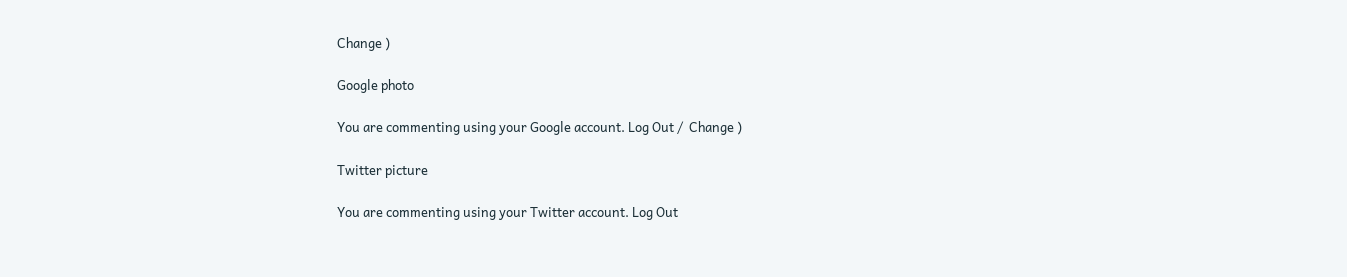Change )

Google photo

You are commenting using your Google account. Log Out /  Change )

Twitter picture

You are commenting using your Twitter account. Log Out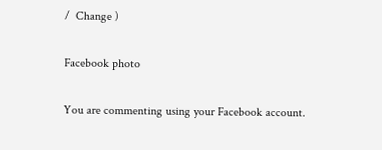/  Change )

Facebook photo

You are commenting using your Facebook account.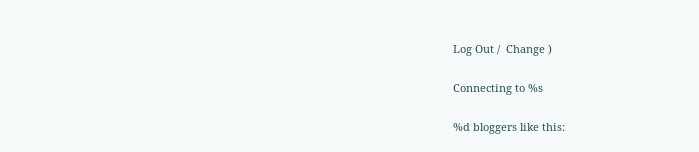Log Out /  Change )

Connecting to %s

%d bloggers like this: